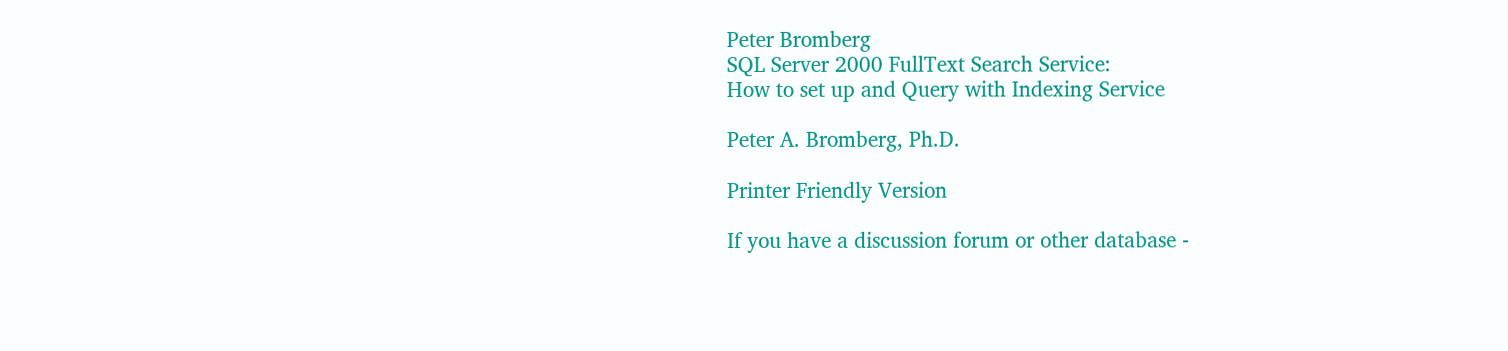Peter Bromberg
SQL Server 2000 FullText Search Service:
How to set up and Query with Indexing Service

Peter A. Bromberg, Ph.D.

Printer Friendly Version

If you have a discussion forum or other database -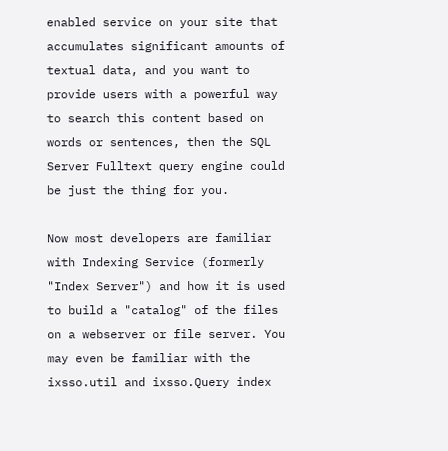enabled service on your site that accumulates significant amounts of textual data, and you want to provide users with a powerful way to search this content based on words or sentences, then the SQL Server Fulltext query engine could be just the thing for you.

Now most developers are familiar with Indexing Service (formerly "Index Server") and how it is used to build a "catalog" of the files on a webserver or file server. You may even be familiar with the ixsso.util and ixsso.Query index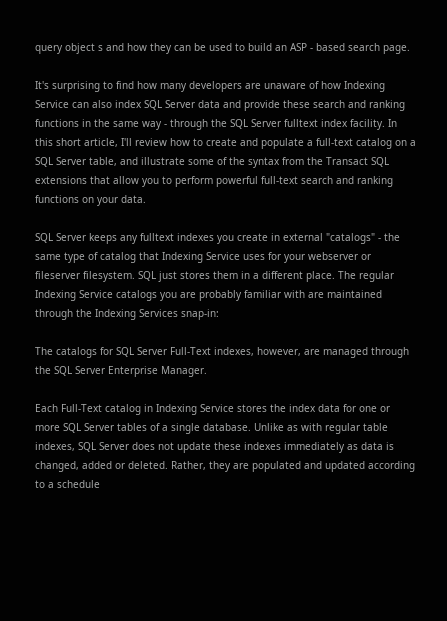query object s and how they can be used to build an ASP - based search page.

It's surprising to find how many developers are unaware of how Indexing Service can also index SQL Server data and provide these search and ranking functions in the same way - through the SQL Server fulltext index facility. In this short article, I'll review how to create and populate a full-text catalog on a SQL Server table, and illustrate some of the syntax from the Transact SQL extensions that allow you to perform powerful full-text search and ranking functions on your data.

SQL Server keeps any fulltext indexes you create in external "catalogs" - the same type of catalog that Indexing Service uses for your webserver or fileserver filesystem. SQL just stores them in a different place. The regular Indexing Service catalogs you are probably familiar with are maintained through the Indexing Services snap-in:

The catalogs for SQL Server Full-Text indexes, however, are managed through the SQL Server Enterprise Manager.

Each Full-Text catalog in Indexing Service stores the index data for one or more SQL Server tables of a single database. Unlike as with regular table indexes, SQL Server does not update these indexes immediately as data is changed, added or deleted. Rather, they are populated and updated according to a schedule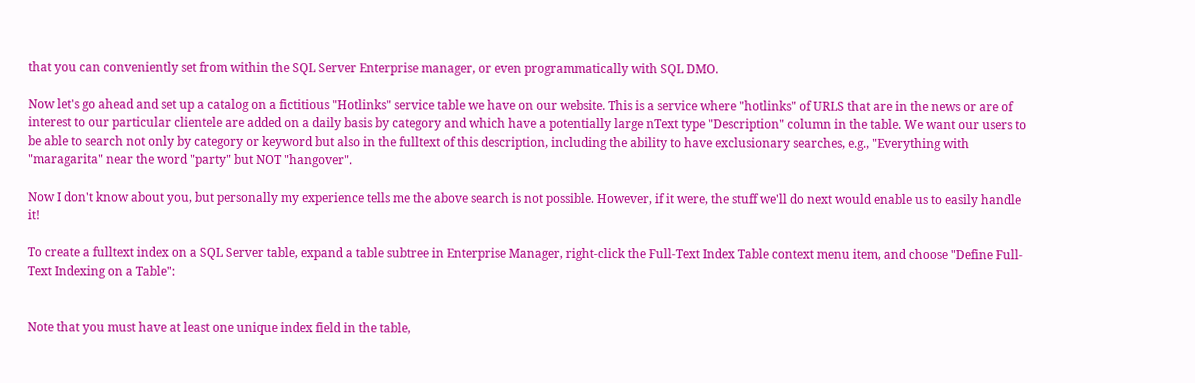that you can conveniently set from within the SQL Server Enterprise manager, or even programmatically with SQL DMO.

Now let's go ahead and set up a catalog on a fictitious "Hotlinks" service table we have on our website. This is a service where "hotlinks" of URLS that are in the news or are of interest to our particular clientele are added on a daily basis by category and which have a potentially large nText type "Description" column in the table. We want our users to be able to search not only by category or keyword but also in the fulltext of this description, including the ability to have exclusionary searches, e.g., "Everything with "maragarita" near the word "party" but NOT "hangover".

Now I don't know about you, but personally my experience tells me the above search is not possible. However, if it were, the stuff we'll do next would enable us to easily handle it!

To create a fulltext index on a SQL Server table, expand a table subtree in Enterprise Manager, right-click the Full-Text Index Table context menu item, and choose "Define Full-Text Indexing on a Table":


Note that you must have at least one unique index field in the table,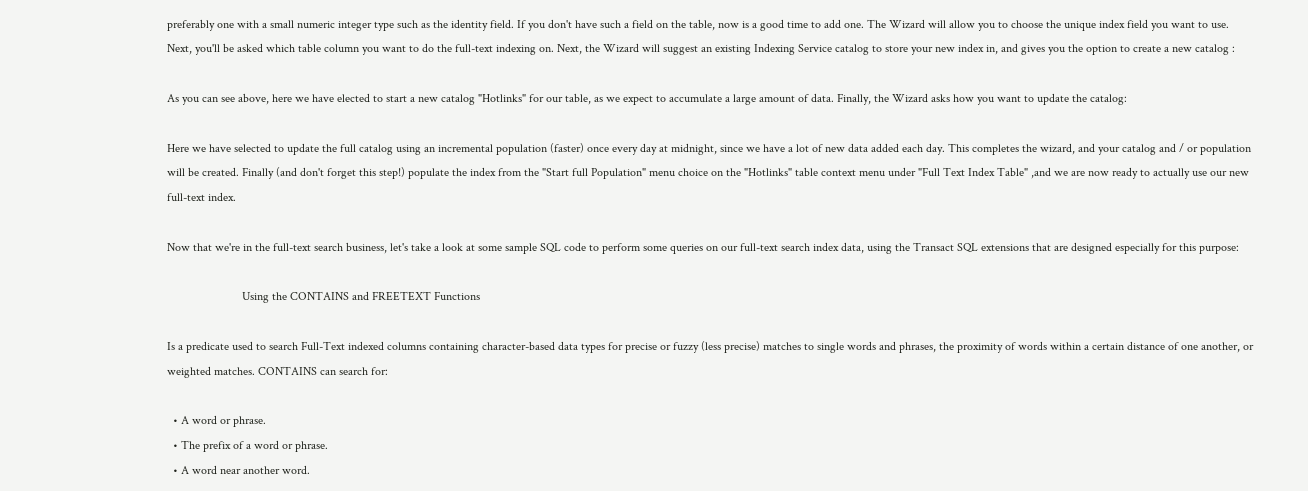preferably one with a small numeric integer type such as the identity field. If you don't have such a field on the table, now is a good time to add one. The Wizard will allow you to choose the unique index field you want to use. Next, you'll be asked which table column you want to do the full-text indexing on. Next, the Wizard will suggest an existing Indexing Service catalog to store your new index in, and gives you the option to create a new catalog :

As you can see above, here we have elected to start a new catalog "Hotlinks" for our table, as we expect to accumulate a large amount of data. Finally, the Wizard asks how you want to update the catalog:

Here we have selected to update the full catalog using an incremental population (faster) once every day at midnight, since we have a lot of new data added each day. This completes the wizard, and your catalog and / or population will be created. Finally (and don't forget this step!) populate the index from the "Start full Population" menu choice on the "Hotlinks" table context menu under "Full Text Index Table" ,and we are now ready to actually use our new full-text index.

Now that we're in the full-text search business, let's take a look at some sample SQL code to perform some queries on our full-text search index data, using the Transact SQL extensions that are designed especially for this purpose:

                         Using the CONTAINS and FREETEXT Functions

Is a predicate used to search Full-Text indexed columns containing character-based data types for precise or fuzzy (less precise) matches to single words and phrases, the proximity of words within a certain distance of one another, or weighted matches. CONTAINS can search for:

  • A word or phrase.
  • The prefix of a word or phrase.
  • A word near another word.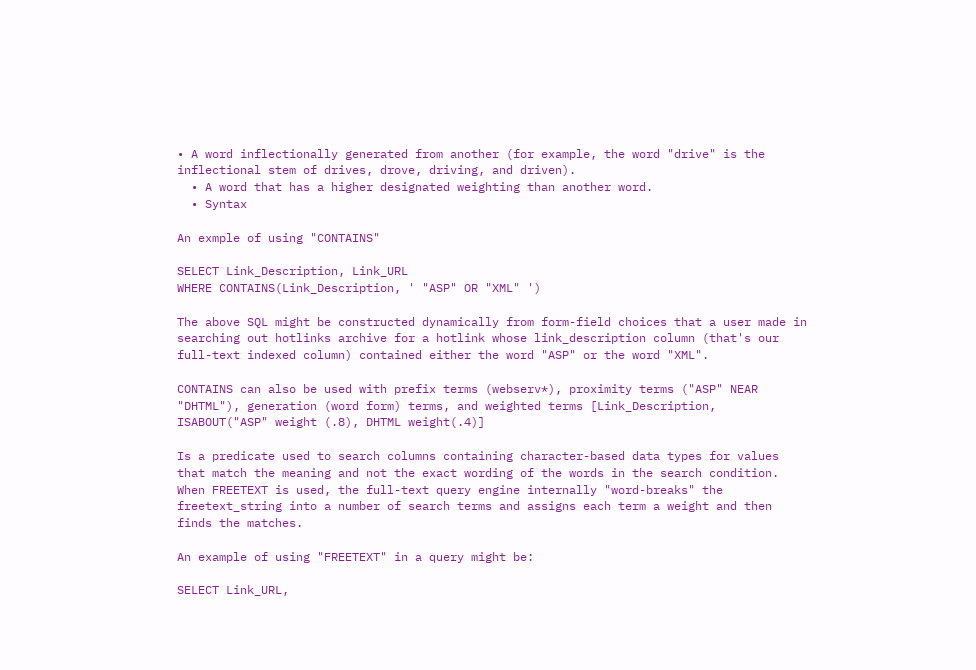• A word inflectionally generated from another (for example, the word "drive" is the inflectional stem of drives, drove, driving, and driven).
  • A word that has a higher designated weighting than another word.
  • Syntax

An exmple of using "CONTAINS"

SELECT Link_Description, Link_URL
WHERE CONTAINS(Link_Description, ' "ASP" OR "XML" ')

The above SQL might be constructed dynamically from form-field choices that a user made in searching out hotlinks archive for a hotlink whose link_description column (that's our full-text indexed column) contained either the word "ASP" or the word "XML".

CONTAINS can also be used with prefix terms (webserv*), proximity terms ("ASP" NEAR "DHTML"), generation (word form) terms, and weighted terms [Link_Description, ISABOUT("ASP" weight (.8), DHTML weight(.4)]

Is a predicate used to search columns containing character-based data types for values that match the meaning and not the exact wording of the words in the search condition. When FREETEXT is used, the full-text query engine internally "word-breaks" the freetext_string into a number of search terms and assigns each term a weight and then finds the matches.

An example of using "FREETEXT" in a query might be:

SELECT Link_URL,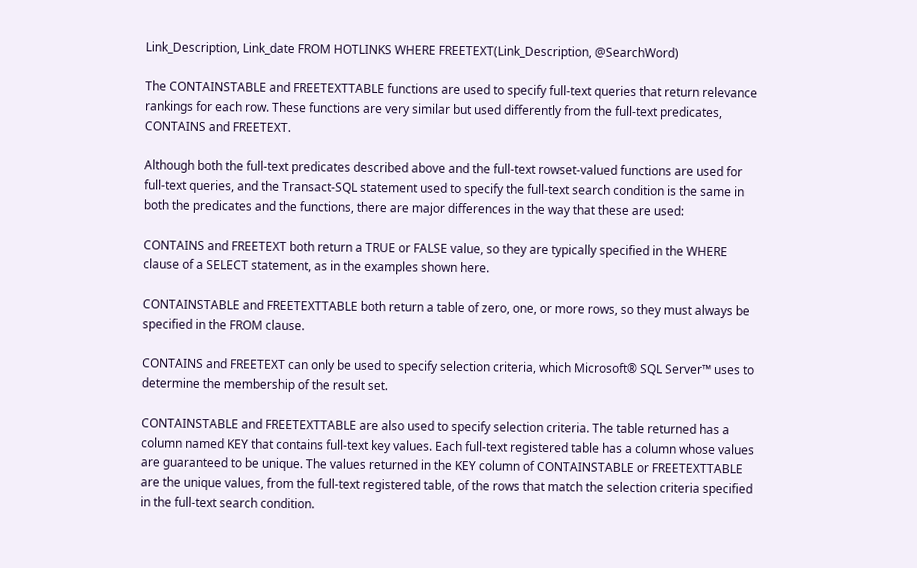Link_Description, Link_date FROM HOTLINKS WHERE FREETEXT(Link_Description, @SearchWord)

The CONTAINSTABLE and FREETEXTTABLE functions are used to specify full-text queries that return relevance rankings for each row. These functions are very similar but used differently from the full-text predicates, CONTAINS and FREETEXT.

Although both the full-text predicates described above and the full-text rowset-valued functions are used for full-text queries, and the Transact-SQL statement used to specify the full-text search condition is the same in both the predicates and the functions, there are major differences in the way that these are used:

CONTAINS and FREETEXT both return a TRUE or FALSE value, so they are typically specified in the WHERE clause of a SELECT statement, as in the examples shown here.

CONTAINSTABLE and FREETEXTTABLE both return a table of zero, one, or more rows, so they must always be specified in the FROM clause.

CONTAINS and FREETEXT can only be used to specify selection criteria, which Microsoft® SQL Server™ uses to determine the membership of the result set.

CONTAINSTABLE and FREETEXTTABLE are also used to specify selection criteria. The table returned has a column named KEY that contains full-text key values. Each full-text registered table has a column whose values are guaranteed to be unique. The values returned in the KEY column of CONTAINSTABLE or FREETEXTTABLE are the unique values, from the full-text registered table, of the rows that match the selection criteria specified in the full-text search condition.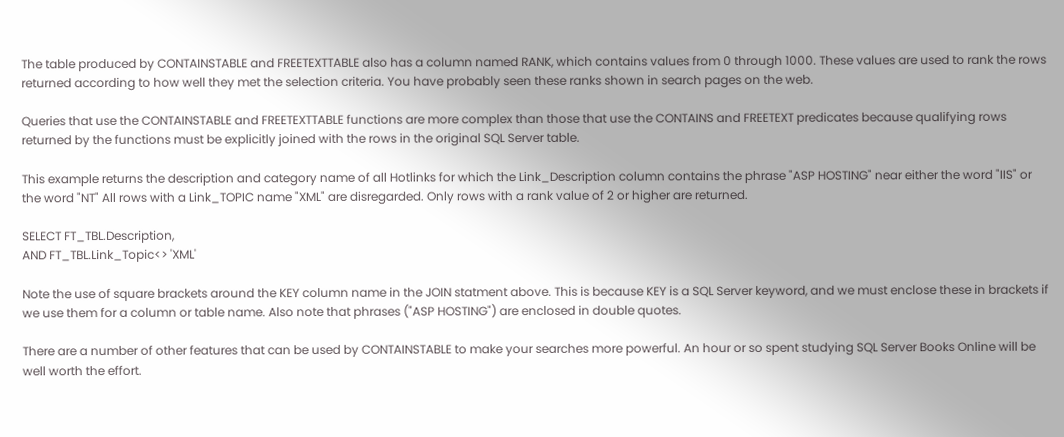The table produced by CONTAINSTABLE and FREETEXTTABLE also has a column named RANK, which contains values from 0 through 1000. These values are used to rank the rows returned according to how well they met the selection criteria. You have probably seen these ranks shown in search pages on the web.

Queries that use the CONTAINSTABLE and FREETEXTTABLE functions are more complex than those that use the CONTAINS and FREETEXT predicates because qualifying rows returned by the functions must be explicitly joined with the rows in the original SQL Server table.

This example returns the description and category name of all Hotlinks for which the Link_Description column contains the phrase "ASP HOSTING" near either the word "IIS" or the word "NT" All rows with a Link_TOPIC name "XML" are disregarded. Only rows with a rank value of 2 or higher are returned.

SELECT FT_TBL.Description,
AND FT_TBL.Link_Topic<> 'XML'

Note the use of square brackets around the KEY column name in the JOIN statment above. This is because KEY is a SQL Server keyword, and we must enclose these in brackets if we use them for a column or table name. Also note that phrases ("ASP HOSTING") are enclosed in double quotes.

There are a number of other features that can be used by CONTAINSTABLE to make your searches more powerful. An hour or so spent studying SQL Server Books Online will be well worth the effort.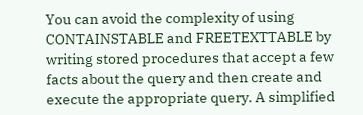You can avoid the complexity of using CONTAINSTABLE and FREETEXTTABLE by writing stored procedures that accept a few facts about the query and then create and execute the appropriate query. A simplified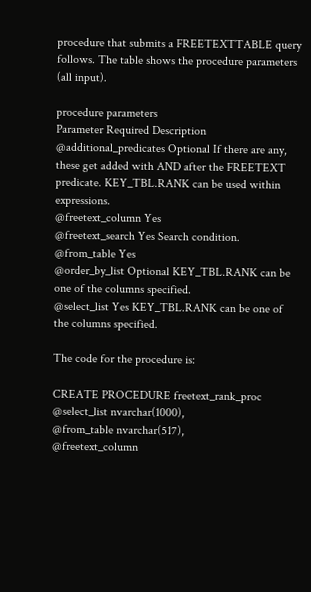procedure that submits a FREETEXTTABLE query follows. The table shows the procedure parameters (all input).

procedure parameters
Parameter Required Description
@additional_predicates Optional If there are any, these get added with AND after the FREETEXT predicate. KEY_TBL.RANK can be used within expressions.
@freetext_column Yes
@freetext_search Yes Search condition.
@from_table Yes
@order_by_list Optional KEY_TBL.RANK can be one of the columns specified.
@select_list Yes KEY_TBL.RANK can be one of the columns specified.

The code for the procedure is:

CREATE PROCEDURE freetext_rank_proc
@select_list nvarchar(1000),
@from_table nvarchar(517),
@freetext_column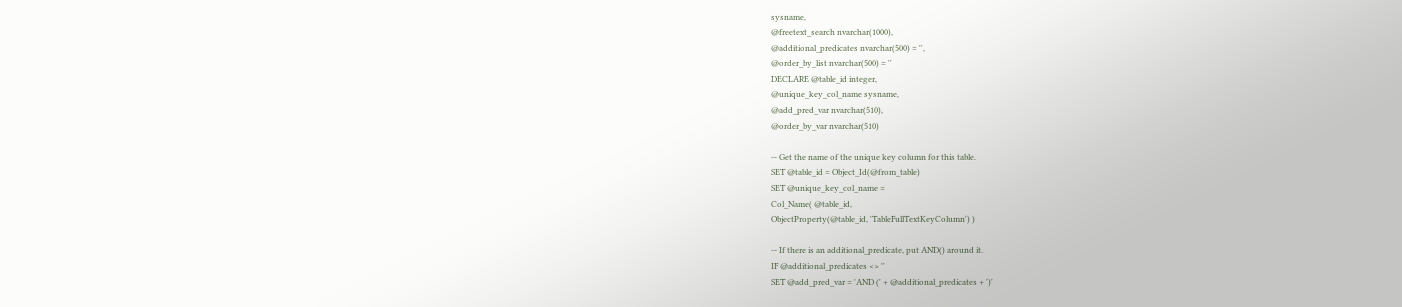sysname,
@freetext_search nvarchar(1000),
@additional_predicates nvarchar(500) = '',
@order_by_list nvarchar(500) = ''
DECLARE @table_id integer,
@unique_key_col_name sysname,
@add_pred_var nvarchar(510),
@order_by_var nvarchar(510)

-- Get the name of the unique key column for this table.
SET @table_id = Object_Id(@from_table)
SET @unique_key_col_name =
Col_Name( @table_id,
ObjectProperty(@table_id, 'TableFullTextKeyColumn') )

-- If there is an additional_predicate, put AND() around it.
IF @additional_predicates <> ''
SET @add_pred_var = 'AND (' + @additional_predicates + ')'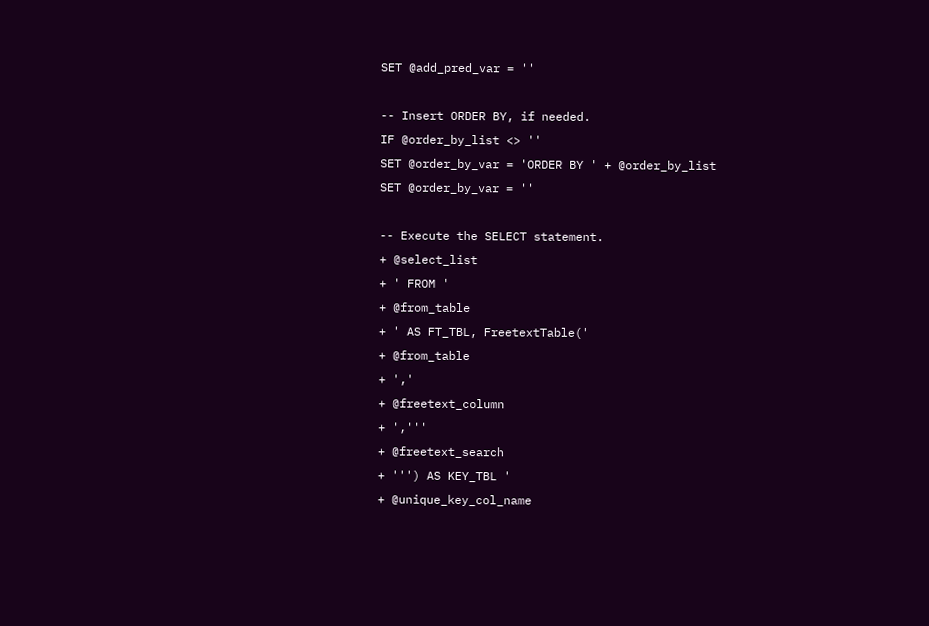SET @add_pred_var = ''

-- Insert ORDER BY, if needed.
IF @order_by_list <> ''
SET @order_by_var = 'ORDER BY ' + @order_by_list
SET @order_by_var = ''

-- Execute the SELECT statement.
+ @select_list
+ ' FROM '
+ @from_table
+ ' AS FT_TBL, FreetextTable('
+ @from_table
+ ','
+ @freetext_column
+ ','''
+ @freetext_search
+ ''') AS KEY_TBL '
+ @unique_key_col_name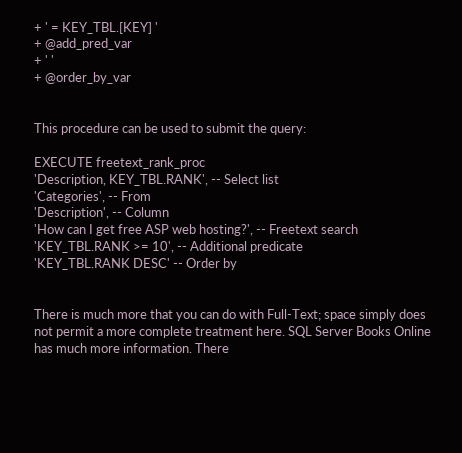+ ' = KEY_TBL.[KEY] '
+ @add_pred_var
+ ' '
+ @order_by_var


This procedure can be used to submit the query:

EXECUTE freetext_rank_proc
'Description, KEY_TBL.RANK', -- Select list
'Categories', -- From
'Description', -- Column
'How can I get free ASP web hosting?', -- Freetext search
'KEY_TBL.RANK >= 10', -- Additional predicate
'KEY_TBL.RANK DESC' -- Order by


There is much more that you can do with Full-Text; space simply does not permit a more complete treatment here. SQL Server Books Online has much more information. There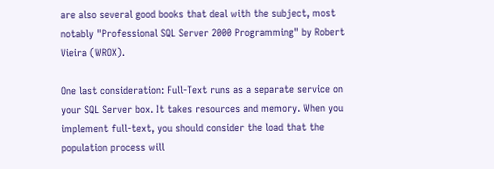are also several good books that deal with the subject, most notably "Professional SQL Server 2000 Programming" by Robert Vieira (WROX).

One last consideration: Full-Text runs as a separate service on your SQL Server box. It takes resources and memory. When you implement full-text, you should consider the load that the population process will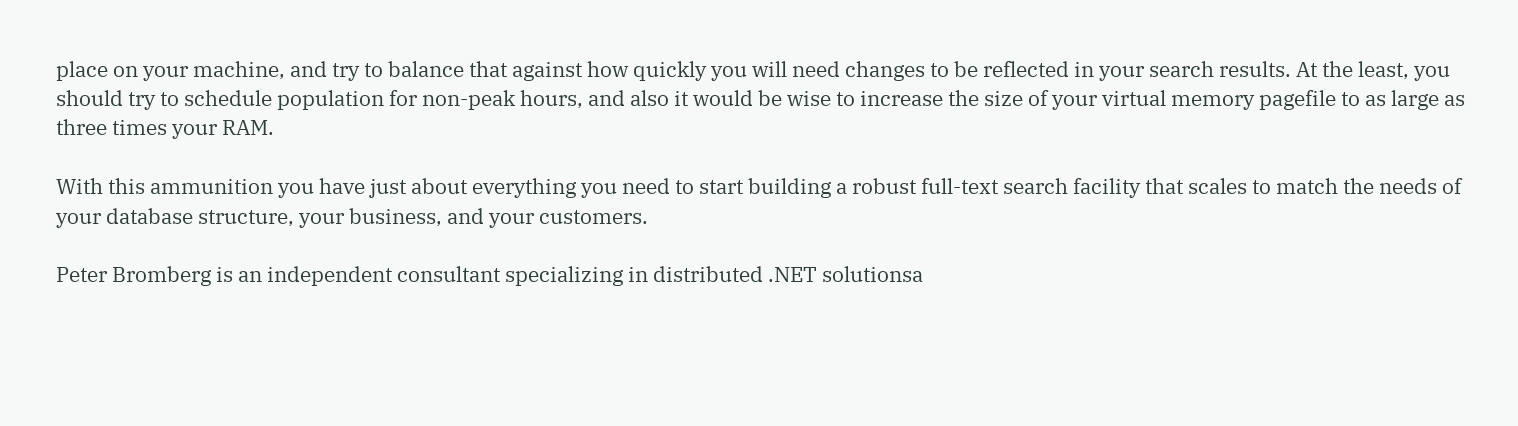place on your machine, and try to balance that against how quickly you will need changes to be reflected in your search results. At the least, you should try to schedule population for non-peak hours, and also it would be wise to increase the size of your virtual memory pagefile to as large as three times your RAM.

With this ammunition you have just about everything you need to start building a robust full-text search facility that scales to match the needs of your database structure, your business, and your customers.

Peter Bromberg is an independent consultant specializing in distributed .NET solutionsa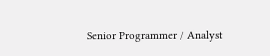Senior Programmer / Analyst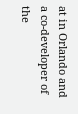at in Orlando and a co-developer of the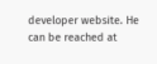developer website. He can be reached at